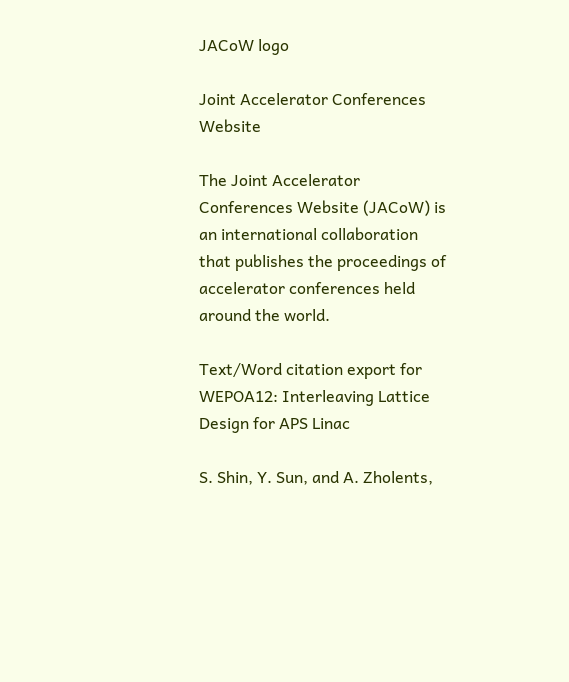JACoW logo

Joint Accelerator Conferences Website

The Joint Accelerator Conferences Website (JACoW) is an international collaboration that publishes the proceedings of accelerator conferences held around the world.

Text/Word citation export for WEPOA12: Interleaving Lattice Design for APS Linac

S. Shin, Y. Sun, and A. Zholents,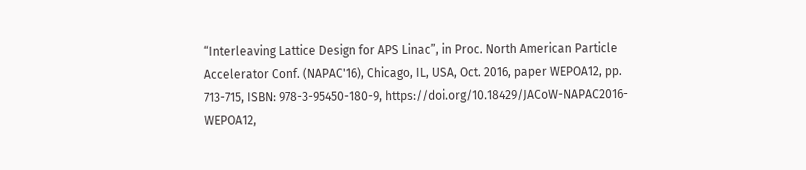“Interleaving Lattice Design for APS Linac”, in Proc. North American Particle Accelerator Conf. (NAPAC'16), Chicago, IL, USA, Oct. 2016, paper WEPOA12, pp. 713-715, ISBN: 978-3-95450-180-9, https://doi.org/10.18429/JACoW-NAPAC2016-WEPOA12,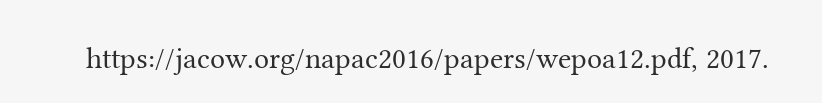https://jacow.org/napac2016/papers/wepoa12.pdf, 2017.